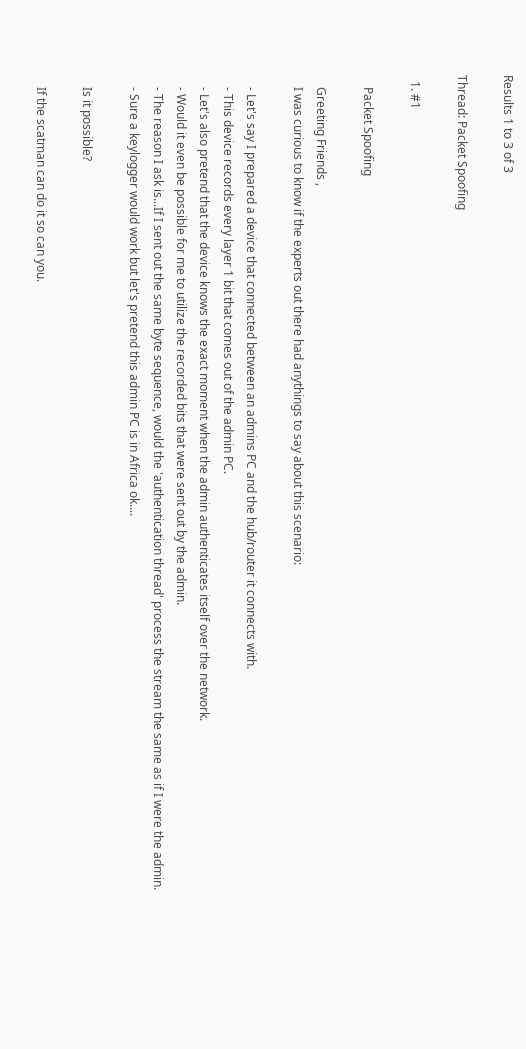Results 1 to 3 of 3

Thread: Packet Spoofing

  1. #1

    Packet Spoofing

    Greeting Friends ,
    I was curious to know if the experts out there had anythings to say about this scenario:

    - Let's say I prepared a device that connected between an admins PC and the hub/router it connects with.
    - This device records every layer 1 bit that comes out of the admin PC.
    - Let's also pretend that the device knows the exact moment when the admin authenticates itself over the network.
    - Would it even be possible for me to utilize the recorded bits that were sent out by the admin.
    - The reason I ask is...If I sent out the same byte sequence, would the 'authentication thread' process the stream the same as if I were the admin.
    - Sure a keylogger would work but let's pretend this admin PC is in Africa ok....

    Is it possible?

    If the scatman can do it so can you.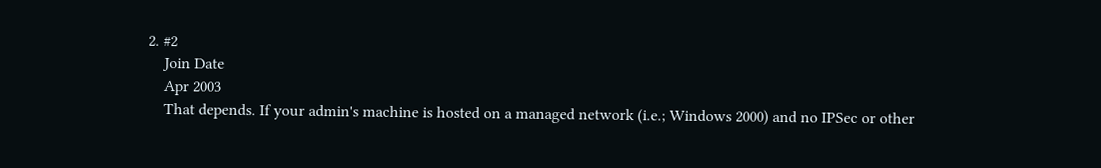2. #2
    Join Date
    Apr 2003
    That depends. If your admin's machine is hosted on a managed network (i.e.; Windows 2000) and no IPSec or other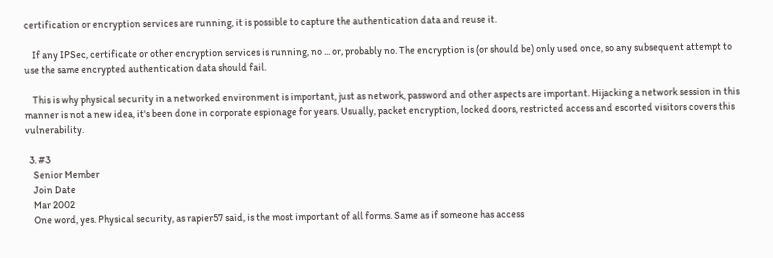certification or encryption services are running, it is possible to capture the authentication data and reuse it.

    If any IPSec, certificate or other encryption services is running, no ... or, probably no. The encryption is (or should be) only used once, so any subsequent attempt to use the same encrypted authentication data should fail.

    This is why physical security in a networked environment is important, just as network, password and other aspects are important. Hijacking a network session in this manner is not a new idea, it's been done in corporate espionage for years. Usually, packet encryption, locked doors, restricted access and escorted visitors covers this vulnerability.

  3. #3
    Senior Member
    Join Date
    Mar 2002
    One word, yes. Physical security, as rapier57 said, is the most important of all forms. Same as if someone has access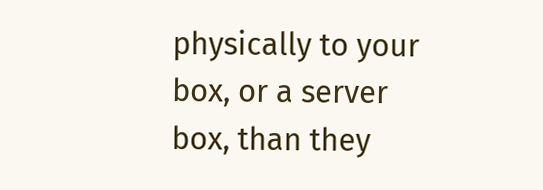physically to your box, or a server box, than they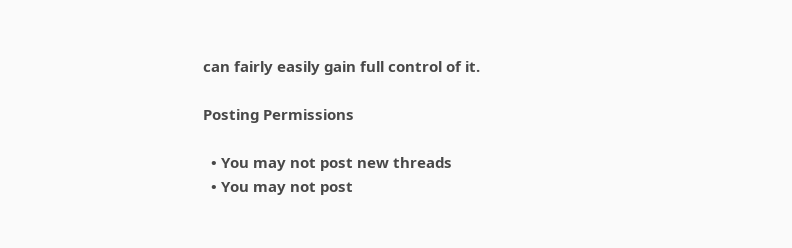can fairly easily gain full control of it.

Posting Permissions

  • You may not post new threads
  • You may not post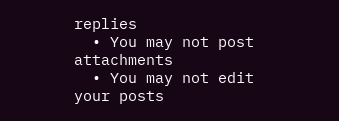replies
  • You may not post attachments
  • You may not edit your posts